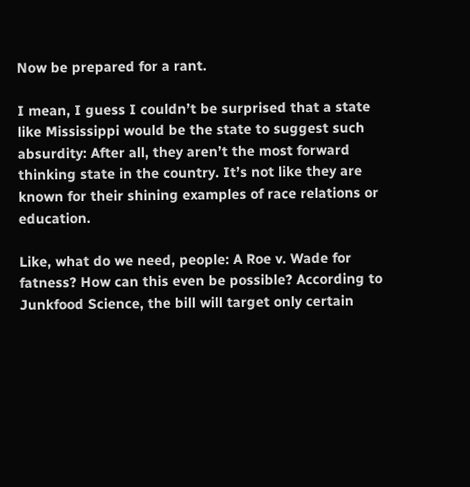Now be prepared for a rant.

I mean, I guess I couldn’t be surprised that a state like Mississippi would be the state to suggest such absurdity: After all, they aren’t the most forward thinking state in the country. It’s not like they are known for their shining examples of race relations or education.

Like, what do we need, people: A Roe v. Wade for fatness? How can this even be possible? According to Junkfood Science, the bill will target only certain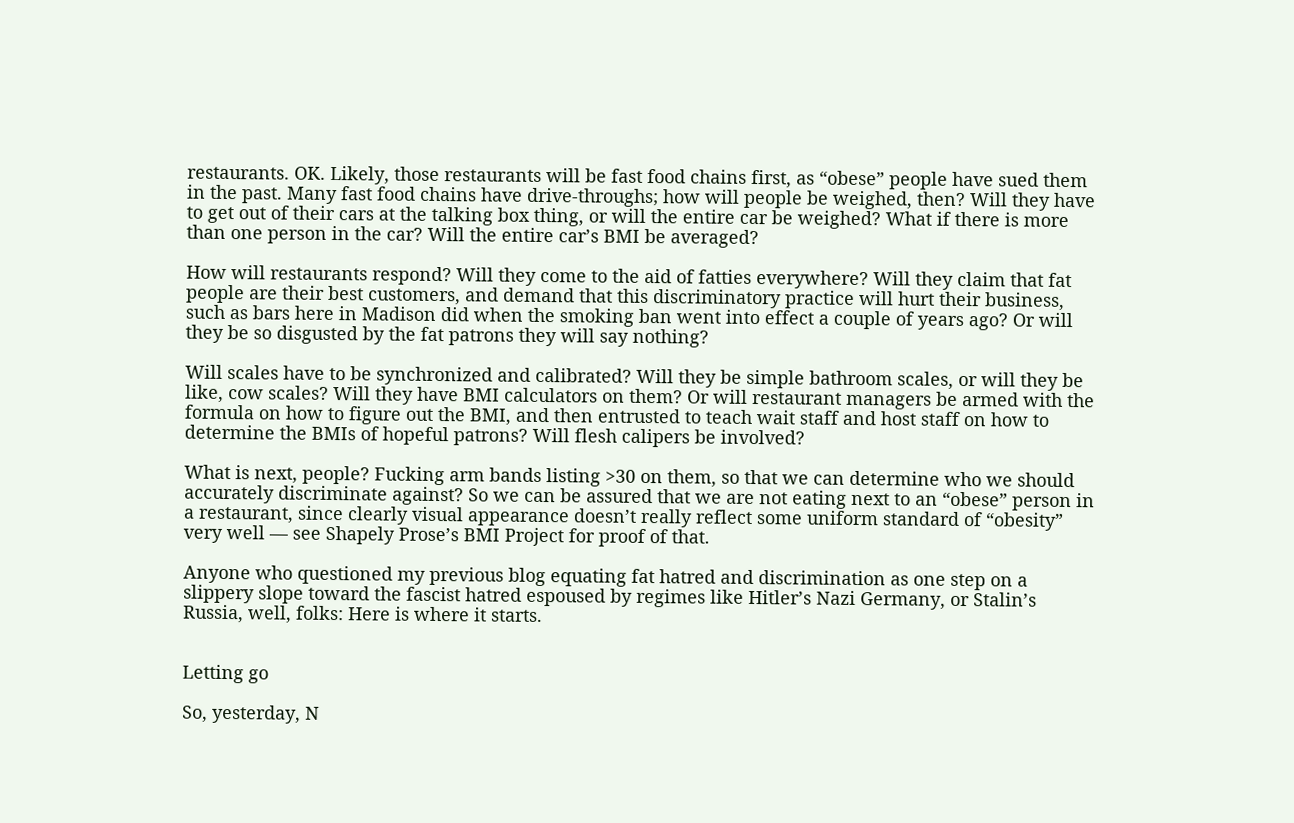restaurants. OK. Likely, those restaurants will be fast food chains first, as “obese” people have sued them in the past. Many fast food chains have drive-throughs; how will people be weighed, then? Will they have to get out of their cars at the talking box thing, or will the entire car be weighed? What if there is more than one person in the car? Will the entire car’s BMI be averaged?

How will restaurants respond? Will they come to the aid of fatties everywhere? Will they claim that fat people are their best customers, and demand that this discriminatory practice will hurt their business, such as bars here in Madison did when the smoking ban went into effect a couple of years ago? Or will they be so disgusted by the fat patrons they will say nothing?

Will scales have to be synchronized and calibrated? Will they be simple bathroom scales, or will they be like, cow scales? Will they have BMI calculators on them? Or will restaurant managers be armed with the formula on how to figure out the BMI, and then entrusted to teach wait staff and host staff on how to determine the BMIs of hopeful patrons? Will flesh calipers be involved?

What is next, people? Fucking arm bands listing >30 on them, so that we can determine who we should accurately discriminate against? So we can be assured that we are not eating next to an “obese” person in a restaurant, since clearly visual appearance doesn’t really reflect some uniform standard of “obesity” very well — see Shapely Prose’s BMI Project for proof of that.

Anyone who questioned my previous blog equating fat hatred and discrimination as one step on a slippery slope toward the fascist hatred espoused by regimes like Hitler’s Nazi Germany, or Stalin’s Russia, well, folks: Here is where it starts.


Letting go

So, yesterday, N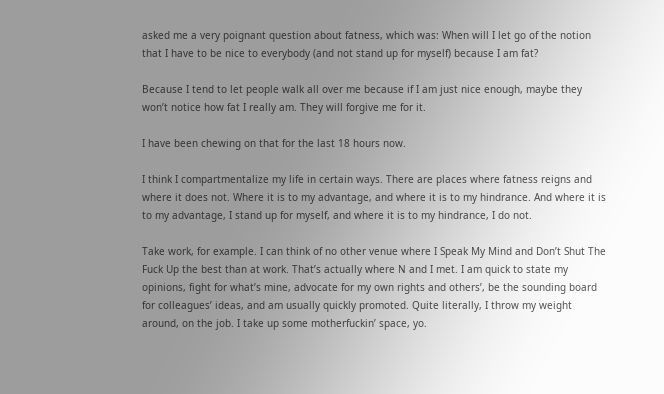asked me a very poignant question about fatness, which was: When will I let go of the notion that I have to be nice to everybody (and not stand up for myself) because I am fat?

Because I tend to let people walk all over me because if I am just nice enough, maybe they won’t notice how fat I really am. They will forgive me for it.

I have been chewing on that for the last 18 hours now.

I think I compartmentalize my life in certain ways. There are places where fatness reigns and where it does not. Where it is to my advantage, and where it is to my hindrance. And where it is to my advantage, I stand up for myself, and where it is to my hindrance, I do not.

Take work, for example. I can think of no other venue where I Speak My Mind and Don’t Shut The Fuck Up the best than at work. That’s actually where N and I met. I am quick to state my opinions, fight for what’s mine, advocate for my own rights and others’, be the sounding board for colleagues’ ideas, and am usually quickly promoted. Quite literally, I throw my weight around, on the job. I take up some motherfuckin’ space, yo.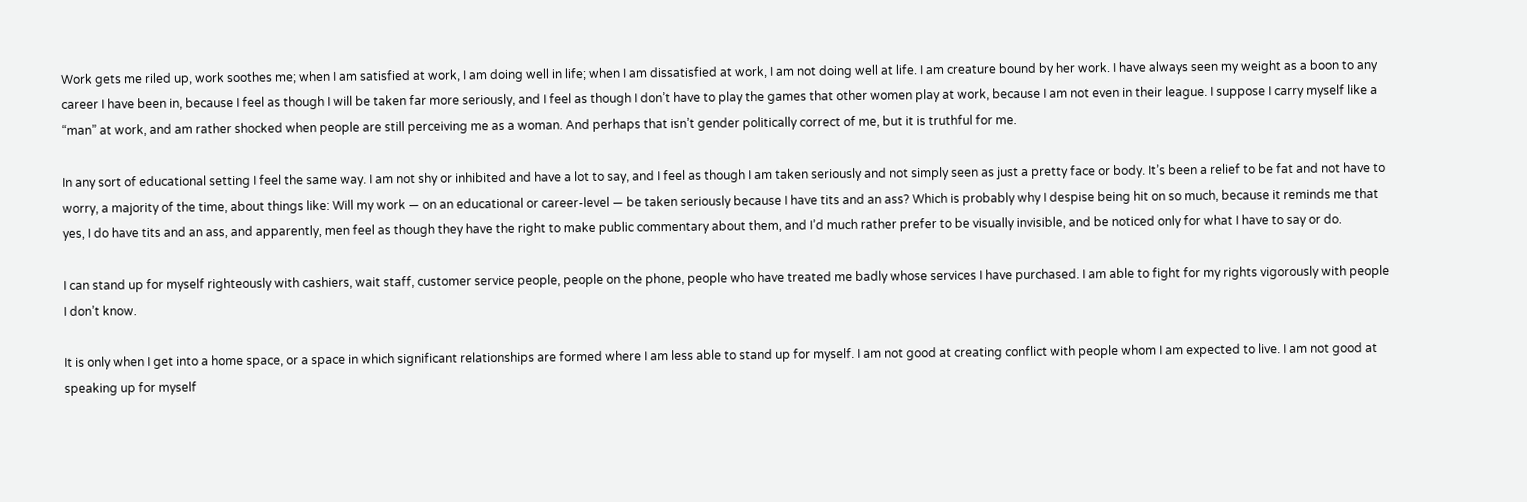Work gets me riled up, work soothes me; when I am satisfied at work, I am doing well in life; when I am dissatisfied at work, I am not doing well at life. I am creature bound by her work. I have always seen my weight as a boon to any career I have been in, because I feel as though I will be taken far more seriously, and I feel as though I don’t have to play the games that other women play at work, because I am not even in their league. I suppose I carry myself like a “man” at work, and am rather shocked when people are still perceiving me as a woman. And perhaps that isn’t gender politically correct of me, but it is truthful for me.

In any sort of educational setting I feel the same way. I am not shy or inhibited and have a lot to say, and I feel as though I am taken seriously and not simply seen as just a pretty face or body. It’s been a relief to be fat and not have to worry, a majority of the time, about things like: Will my work — on an educational or career-level — be taken seriously because I have tits and an ass? Which is probably why I despise being hit on so much, because it reminds me that yes, I do have tits and an ass, and apparently, men feel as though they have the right to make public commentary about them, and I’d much rather prefer to be visually invisible, and be noticed only for what I have to say or do.

I can stand up for myself righteously with cashiers, wait staff, customer service people, people on the phone, people who have treated me badly whose services I have purchased. I am able to fight for my rights vigorously with people I don’t know.

It is only when I get into a home space, or a space in which significant relationships are formed where I am less able to stand up for myself. I am not good at creating conflict with people whom I am expected to live. I am not good at speaking up for myself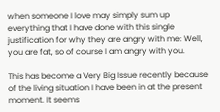when someone I love may simply sum up everything that I have done with this single justification for why they are angry with me: Well, you are fat, so of course I am angry with you.

This has become a Very Big Issue recently because of the living situation I have been in at the present moment. It seems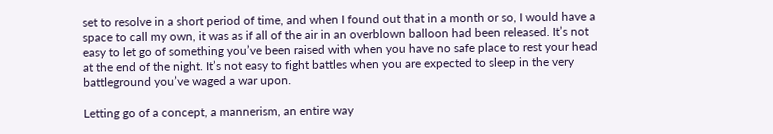set to resolve in a short period of time, and when I found out that in a month or so, I would have a space to call my own, it was as if all of the air in an overblown balloon had been released. It’s not easy to let go of something you’ve been raised with when you have no safe place to rest your head at the end of the night. It’s not easy to fight battles when you are expected to sleep in the very battleground you’ve waged a war upon.

Letting go of a concept, a mannerism, an entire way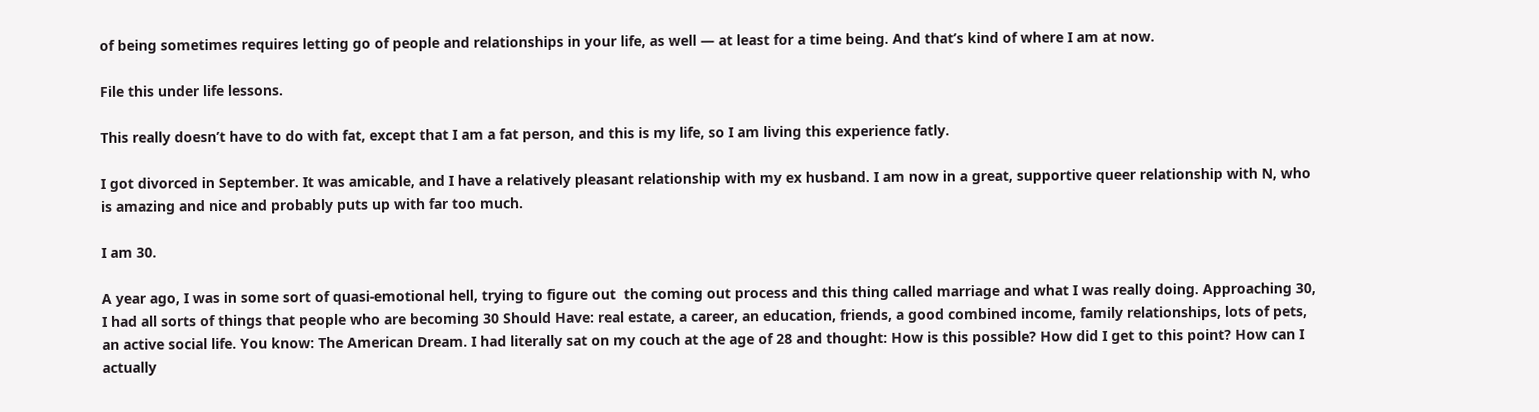of being sometimes requires letting go of people and relationships in your life, as well — at least for a time being. And that’s kind of where I am at now.

File this under life lessons.

This really doesn’t have to do with fat, except that I am a fat person, and this is my life, so I am living this experience fatly.

I got divorced in September. It was amicable, and I have a relatively pleasant relationship with my ex husband. I am now in a great, supportive queer relationship with N, who is amazing and nice and probably puts up with far too much.

I am 30.

A year ago, I was in some sort of quasi-emotional hell, trying to figure out  the coming out process and this thing called marriage and what I was really doing. Approaching 30, I had all sorts of things that people who are becoming 30 Should Have: real estate, a career, an education, friends, a good combined income, family relationships, lots of pets, an active social life. You know: The American Dream. I had literally sat on my couch at the age of 28 and thought: How is this possible? How did I get to this point? How can I actually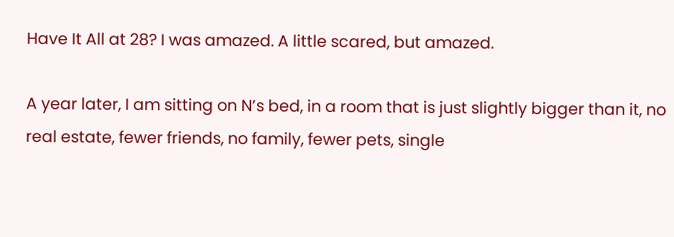Have It All at 28? I was amazed. A little scared, but amazed.

A year later, I am sitting on N’s bed, in a room that is just slightly bigger than it, no real estate, fewer friends, no family, fewer pets, single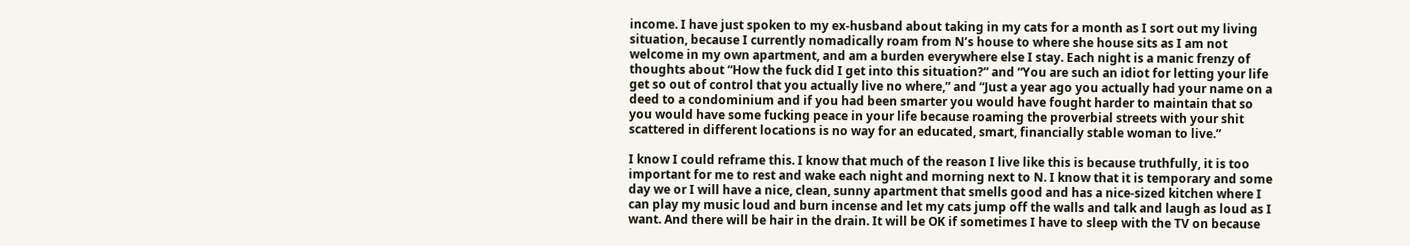income. I have just spoken to my ex-husband about taking in my cats for a month as I sort out my living situation, because I currently nomadically roam from N’s house to where she house sits as I am not welcome in my own apartment, and am a burden everywhere else I stay. Each night is a manic frenzy of thoughts about “How the fuck did I get into this situation?” and “You are such an idiot for letting your life get so out of control that you actually live no where,” and “Just a year ago you actually had your name on a deed to a condominium and if you had been smarter you would have fought harder to maintain that so you would have some fucking peace in your life because roaming the proverbial streets with your shit scattered in different locations is no way for an educated, smart, financially stable woman to live.”

I know I could reframe this. I know that much of the reason I live like this is because truthfully, it is too important for me to rest and wake each night and morning next to N. I know that it is temporary and some day we or I will have a nice, clean, sunny apartment that smells good and has a nice-sized kitchen where I can play my music loud and burn incense and let my cats jump off the walls and talk and laugh as loud as I want. And there will be hair in the drain. It will be OK if sometimes I have to sleep with the TV on because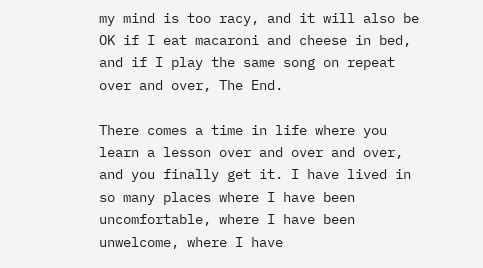my mind is too racy, and it will also be OK if I eat macaroni and cheese in bed, and if I play the same song on repeat over and over, The End.

There comes a time in life where you learn a lesson over and over and over, and you finally get it. I have lived in so many places where I have been uncomfortable, where I have been unwelcome, where I have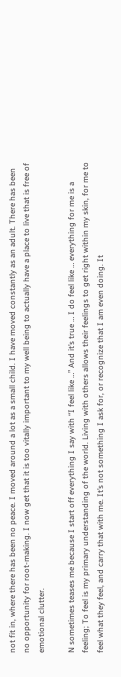not fit in, where there has been no peace. I moved around a lot as a small child. I have moved constantly as an adult. There has been no opportunity for root-making. I now get that it is too vitally important to my well being to actually have a place to live that is free of emotional clutter.

N sometimes teases me because I start off everything I say with “I feel like …” And it’s true … I do feel like … everything for me is a feeling; To feel is my primary understanding of the world. Living with others allows their feelings to get right within my skin, for me to feel what they feel, and carry that with me. It’s not something I ask for, or recognize that I am even doing. It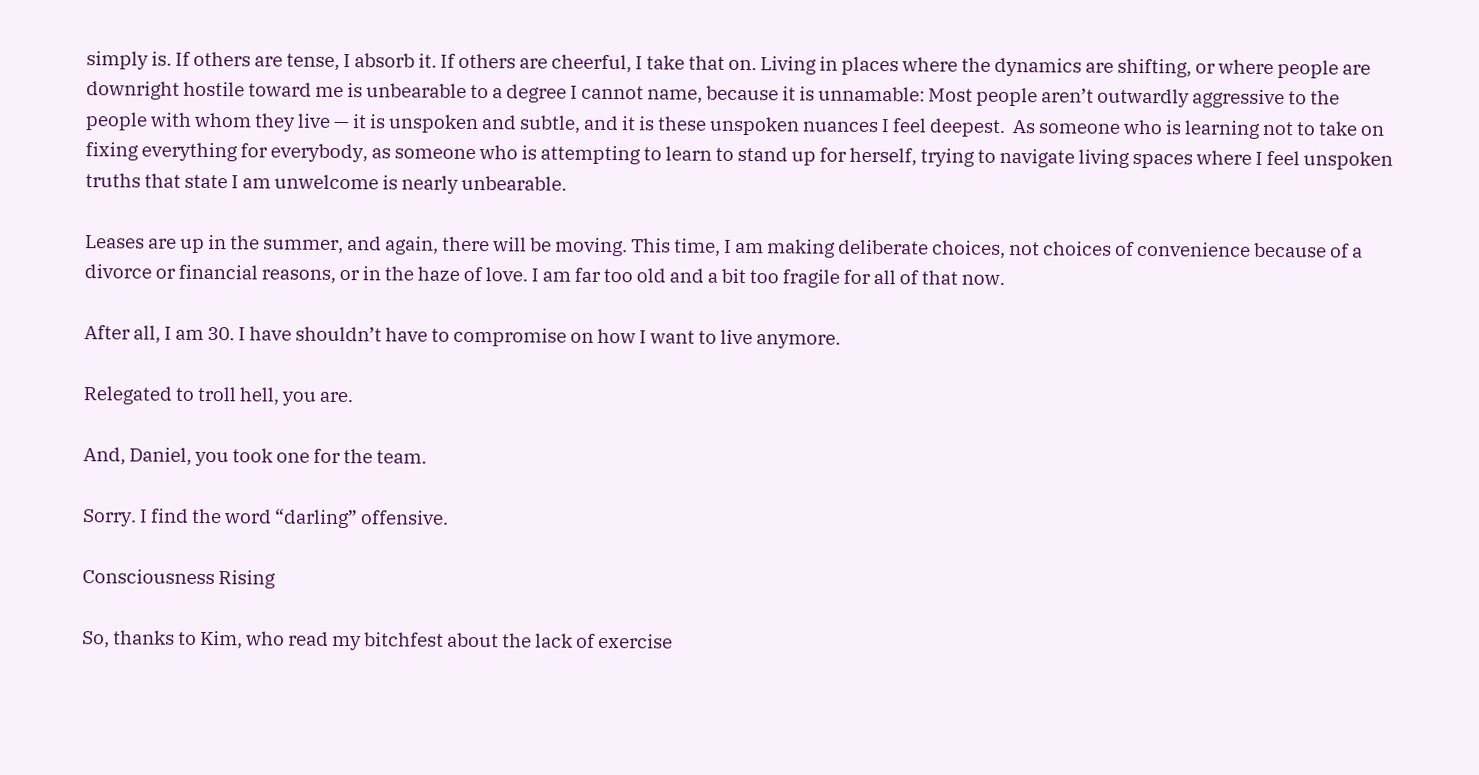simply is. If others are tense, I absorb it. If others are cheerful, I take that on. Living in places where the dynamics are shifting, or where people are downright hostile toward me is unbearable to a degree I cannot name, because it is unnamable: Most people aren’t outwardly aggressive to the people with whom they live — it is unspoken and subtle, and it is these unspoken nuances I feel deepest.  As someone who is learning not to take on fixing everything for everybody, as someone who is attempting to learn to stand up for herself, trying to navigate living spaces where I feel unspoken truths that state I am unwelcome is nearly unbearable.

Leases are up in the summer, and again, there will be moving. This time, I am making deliberate choices, not choices of convenience because of a divorce or financial reasons, or in the haze of love. I am far too old and a bit too fragile for all of that now.

After all, I am 30. I have shouldn’t have to compromise on how I want to live anymore.

Relegated to troll hell, you are.

And, Daniel, you took one for the team.

Sorry. I find the word “darling” offensive.

Consciousness Rising

So, thanks to Kim, who read my bitchfest about the lack of exercise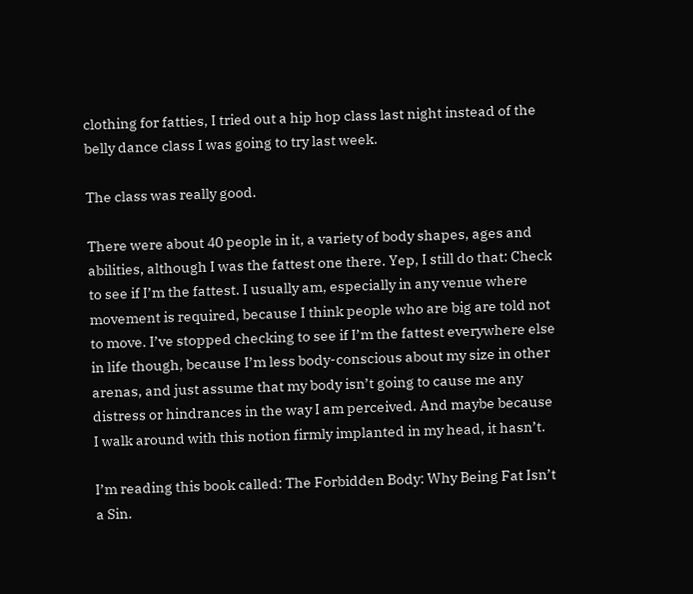clothing for fatties, I tried out a hip hop class last night instead of the belly dance class I was going to try last week.

The class was really good.

There were about 40 people in it, a variety of body shapes, ages and abilities, although I was the fattest one there. Yep, I still do that: Check to see if I’m the fattest. I usually am, especially in any venue where movement is required, because I think people who are big are told not to move. I’ve stopped checking to see if I’m the fattest everywhere else in life though, because I’m less body-conscious about my size in other arenas, and just assume that my body isn’t going to cause me any distress or hindrances in the way I am perceived. And maybe because I walk around with this notion firmly implanted in my head, it hasn’t.

I’m reading this book called: The Forbidden Body: Why Being Fat Isn’t a Sin.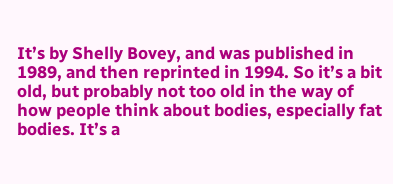It’s by Shelly Bovey, and was published in 1989, and then reprinted in 1994. So it’s a bit old, but probably not too old in the way of how people think about bodies, especially fat bodies. It’s a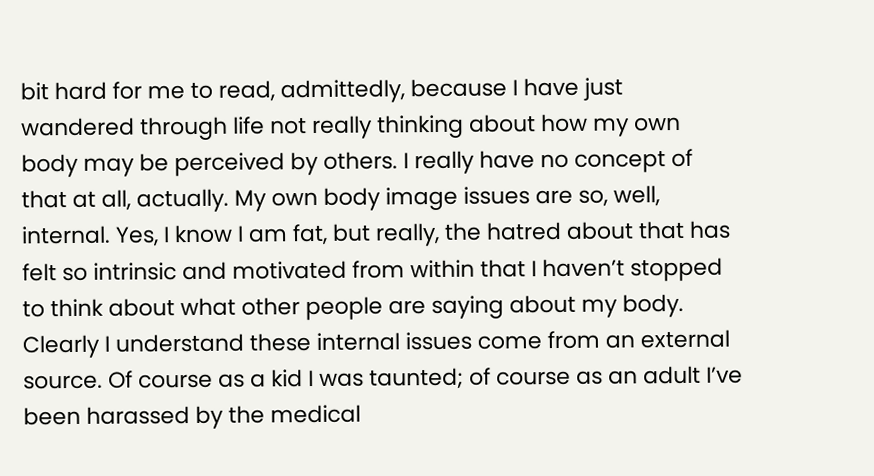bit hard for me to read, admittedly, because I have just wandered through life not really thinking about how my own body may be perceived by others. I really have no concept of that at all, actually. My own body image issues are so, well, internal. Yes, I know I am fat, but really, the hatred about that has felt so intrinsic and motivated from within that I haven’t stopped to think about what other people are saying about my body. Clearly I understand these internal issues come from an external source. Of course as a kid I was taunted; of course as an adult I’ve been harassed by the medical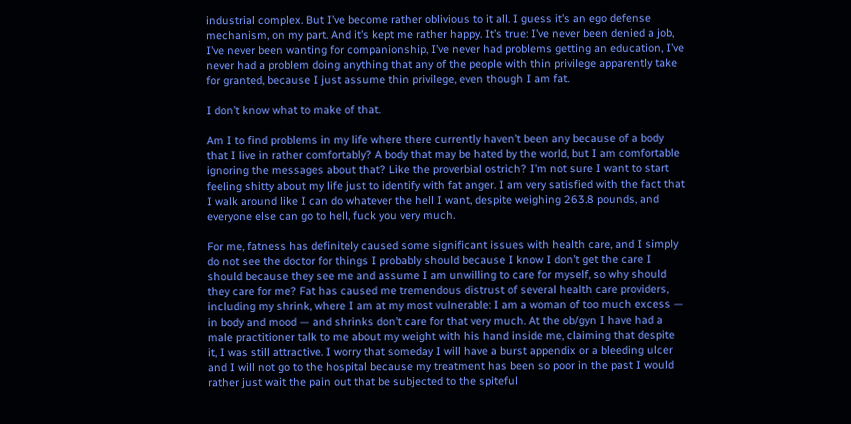industrial complex. But I’ve become rather oblivious to it all. I guess it’s an ego defense mechanism, on my part. And it’s kept me rather happy. It’s true: I’ve never been denied a job, I’ve never been wanting for companionship, I’ve never had problems getting an education, I’ve never had a problem doing anything that any of the people with thin privilege apparently take for granted, because I just assume thin privilege, even though I am fat.

I don’t know what to make of that.

Am I to find problems in my life where there currently haven’t been any because of a body that I live in rather comfortably? A body that may be hated by the world, but I am comfortable ignoring the messages about that? Like the proverbial ostrich? I’m not sure I want to start feeling shitty about my life just to identify with fat anger. I am very satisfied with the fact that I walk around like I can do whatever the hell I want, despite weighing 263.8 pounds, and everyone else can go to hell, fuck you very much.

For me, fatness has definitely caused some significant issues with health care, and I simply do not see the doctor for things I probably should because I know I don’t get the care I should because they see me and assume I am unwilling to care for myself, so why should they care for me? Fat has caused me tremendous distrust of several health care providers, including my shrink, where I am at my most vulnerable: I am a woman of too much excess — in body and mood — and shrinks don’t care for that very much. At the ob/gyn I have had a male practitioner talk to me about my weight with his hand inside me, claiming that despite it, I was still attractive. I worry that someday I will have a burst appendix or a bleeding ulcer and I will not go to the hospital because my treatment has been so poor in the past I would rather just wait the pain out that be subjected to the spiteful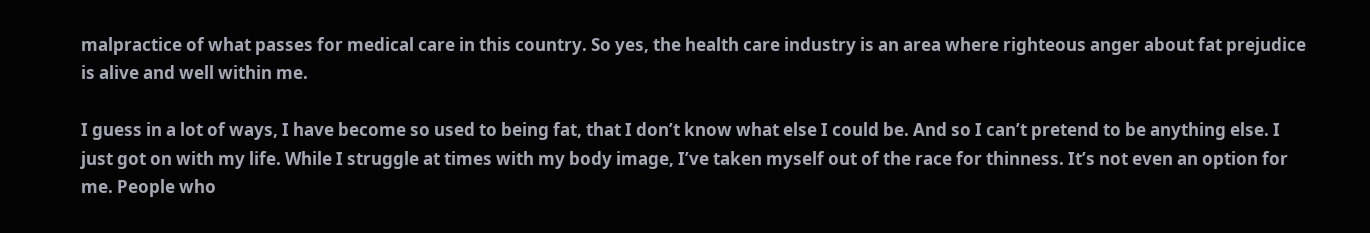malpractice of what passes for medical care in this country. So yes, the health care industry is an area where righteous anger about fat prejudice is alive and well within me.

I guess in a lot of ways, I have become so used to being fat, that I don’t know what else I could be. And so I can’t pretend to be anything else. I just got on with my life. While I struggle at times with my body image, I’ve taken myself out of the race for thinness. It’s not even an option for me. People who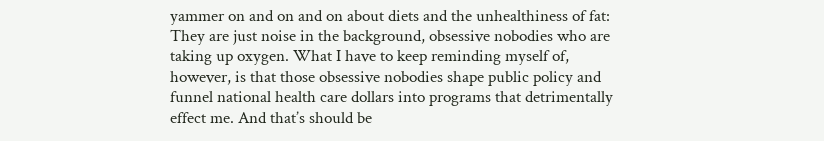yammer on and on and on about diets and the unhealthiness of fat: They are just noise in the background, obsessive nobodies who are taking up oxygen. What I have to keep reminding myself of, however, is that those obsessive nobodies shape public policy and funnel national health care dollars into programs that detrimentally effect me. And that’s should be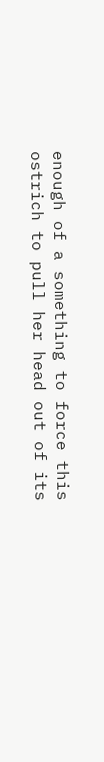enough of a something to force this ostrich to pull her head out of its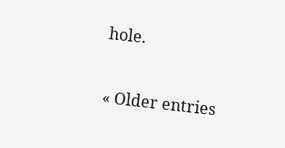hole.

« Older entries